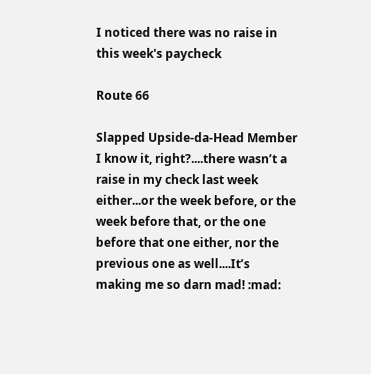I noticed there was no raise in this week's paycheck

Route 66

Slapped Upside-da-Head Member
I know it, right?....there wasn’t a raise in my check last week either...or the week before, or the week before that, or the one before that one either, nor the previous one as well....It’s making me so darn mad! :mad: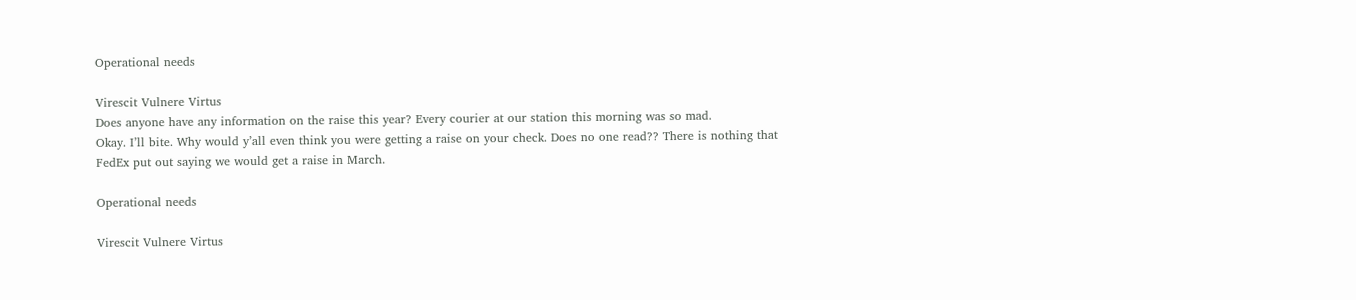Operational needs

Virescit Vulnere Virtus
Does anyone have any information on the raise this year? Every courier at our station this morning was so mad.
Okay. I’ll bite. Why would y’all even think you were getting a raise on your check. Does no one read?? There is nothing that FedEx put out saying we would get a raise in March.

Operational needs

Virescit Vulnere Virtus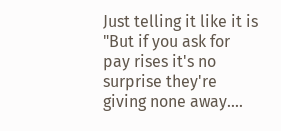Just telling it like it is
"But if you ask for pay rises it's no surprise they're giving none away....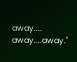away.... away....away."